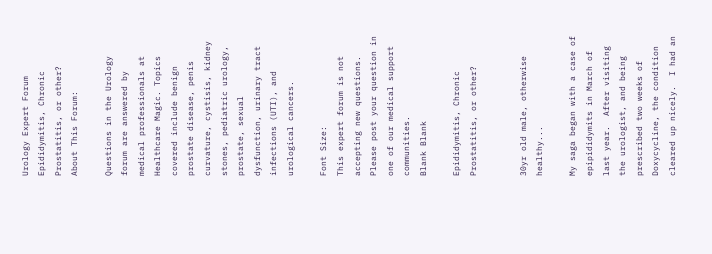Urology Expert Forum
Epididymitis, Chronic Prostatitis, or other?
About This Forum:

Questions in the Urology forum are answered by medical professionals at Healthcare Magic. Topics covered include benign prostate disease, penis curvature, cystisis, kidney stones, pediatric urology, prostate, sexual dysfunction, urinary tract infections (UTI), and urological cancers.

Font Size:
This expert forum is not accepting new questions. Please post your question in one of our medical support communities.
Blank Blank

Epididymitis, Chronic Prostatitis, or other?


30yr old male, otherwise healthy...

My saga began with a case of epipididymits in March of last year.  After visiting the urologist, and being prescribed two weeks of Doxycycline, the condition cleared up nicely.  I had an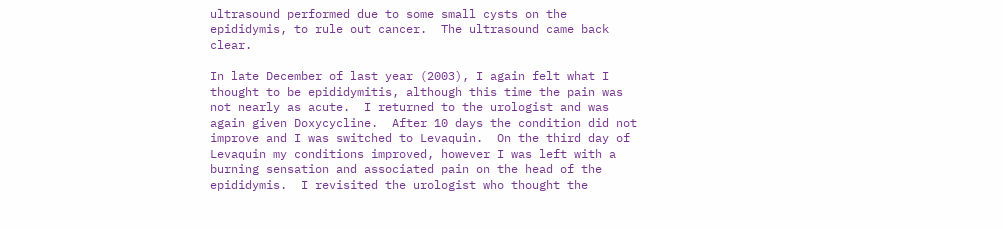ultrasound performed due to some small cysts on the epididymis, to rule out cancer.  The ultrasound came back clear.

In late December of last year (2003), I again felt what I thought to be epididymitis, although this time the pain was not nearly as acute.  I returned to the urologist and was again given Doxycycline.  After 10 days the condition did not improve and I was switched to Levaquin.  On the third day of Levaquin my conditions improved, however I was left with a burning sensation and associated pain on the head of the epididymis.  I revisited the urologist who thought the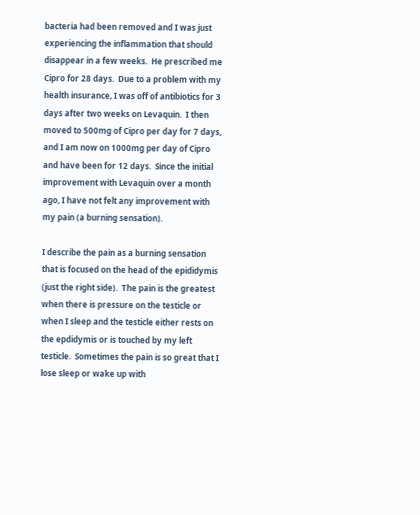bacteria had been removed and I was just experiencing the inflammation that should disappear in a few weeks.  He prescribed me Cipro for 28 days.  Due to a problem with my health insurance, I was off of antibiotics for 3 days after two weeks on Levaquin.  I then moved to 500mg of Cipro per day for 7 days, and I am now on 1000mg per day of Cipro and have been for 12 days.  Since the initial improvement with Levaquin over a month ago, I have not felt any improvement with my pain (a burning sensation).

I describe the pain as a burning sensation that is focused on the head of the epididymis (just the right side).  The pain is the greatest when there is pressure on the testicle or when I sleep and the testicle either rests on the epdidymis or is touched by my left testicle.  Sometimes the pain is so great that I lose sleep or wake up with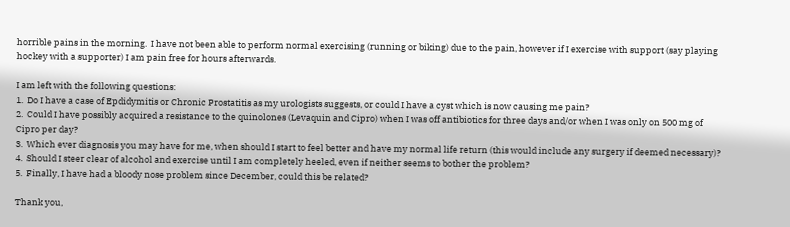horrible pains in the morning.  I have not been able to perform normal exercising (running or biking) due to the pain, however if I exercise with support (say playing hockey with a supporter) I am pain free for hours afterwards.

I am left with the following questions:
1.  Do I have a case of Epdidymitis or Chronic Prostatitis as my urologists suggests, or could I have a cyst which is now causing me pain?
2.  Could I have possibly acquired a resistance to the quinolones (Levaquin and Cipro) when I was off antibiotics for three days and/or when I was only on 500 mg of Cipro per day?
3.  Which ever diagnosis you may have for me, when should I start to feel better and have my normal life return (this would include any surgery if deemed necessary)?
4.  Should I steer clear of alcohol and exercise until I am completely heeled, even if neither seems to bother the problem?
5.  Finally, I have had a bloody nose problem since December, could this be related?

Thank you,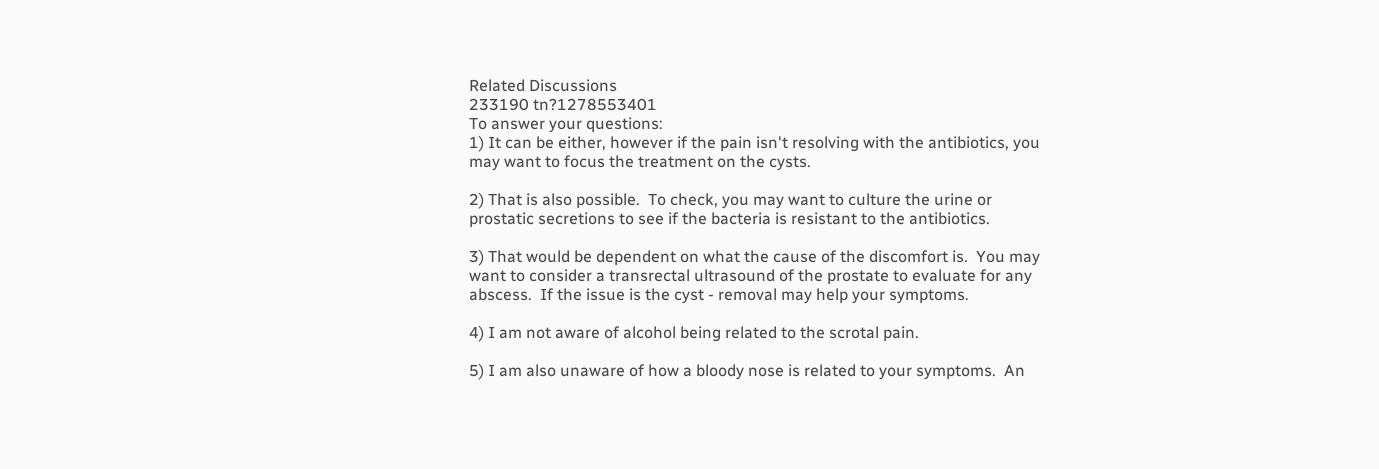Related Discussions
233190 tn?1278553401
To answer your questions:
1) It can be either, however if the pain isn't resolving with the antibiotics, you may want to focus the treatment on the cysts.

2) That is also possible.  To check, you may want to culture the urine or prostatic secretions to see if the bacteria is resistant to the antibiotics.

3) That would be dependent on what the cause of the discomfort is.  You may want to consider a transrectal ultrasound of the prostate to evaluate for any abscess.  If the issue is the cyst - removal may help your symptoms.

4) I am not aware of alcohol being related to the scrotal pain.

5) I am also unaware of how a bloody nose is related to your symptoms.  An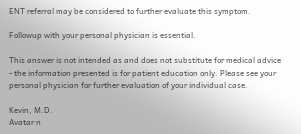ENT referral may be considered to further evaluate this symptom.

Followup with your personal physician is essential.

This answer is not intended as and does not substitute for medical advice - the information presented is for patient education only. Please see your personal physician for further evaluation of your individual case.

Kevin, M.D.
Avatar n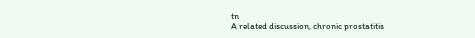tn
A related discussion, chronic prostatitis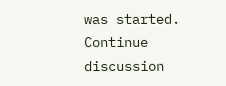was started.
Continue discussion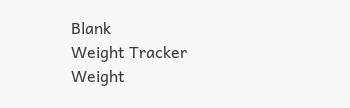Blank
Weight Tracker
Weight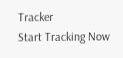Tracker
Start Tracking Now